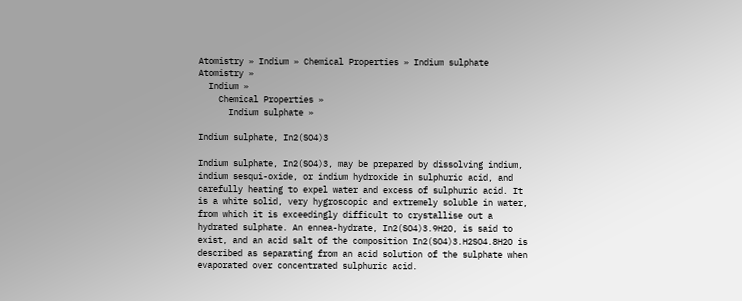Atomistry » Indium » Chemical Properties » Indium sulphate
Atomistry »
  Indium »
    Chemical Properties »
      Indium sulphate »

Indium sulphate, In2(SO4)3

Indium sulphate, In2(SO4)3, may be prepared by dissolving indium, indium sesqui-oxide, or indium hydroxide in sulphuric acid, and carefully heating to expel water and excess of sulphuric acid. It is a white solid, very hygroscopic and extremely soluble in water, from which it is exceedingly difficult to crystallise out a hydrated sulphate. An ennea-hydrate, In2(SO4)3.9H2O, is said to exist, and an acid salt of the composition In2(SO4)3.H2SO4.8H2O is described as separating from an acid solution of the sulphate when evaporated over concentrated sulphuric acid.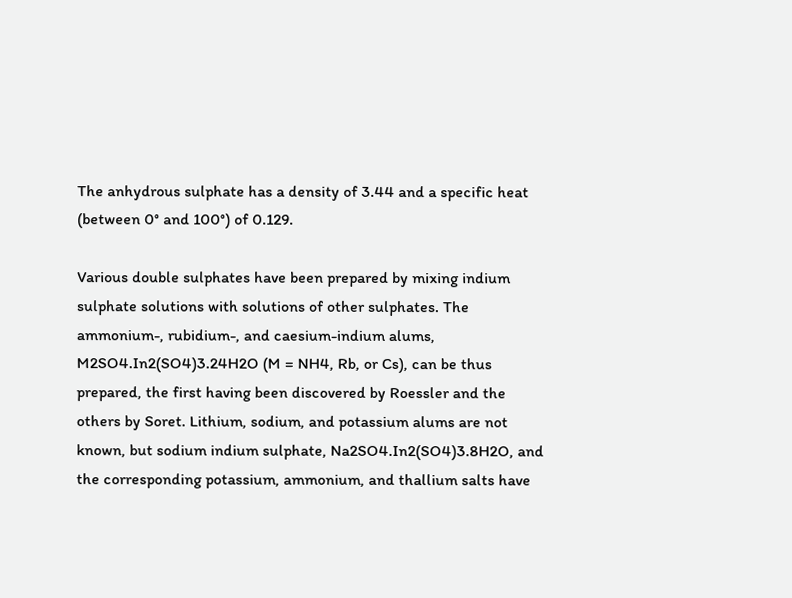The anhydrous sulphate has a density of 3.44 and a specific heat (between 0° and 100°) of 0.129.

Various double sulphates have been prepared by mixing indium sulphate solutions with solutions of other sulphates. The ammonium-, rubidium-, and caesium-indium alums, M2SO4.In2(SO4)3.24H2O (M = NH4, Rb, or Cs), can be thus prepared, the first having been discovered by Roessler and the others by Soret. Lithium, sodium, and potassium alums are not known, but sodium indium sulphate, Na2SO4.In2(SO4)3.8H2O, and the corresponding potassium, ammonium, and thallium salts have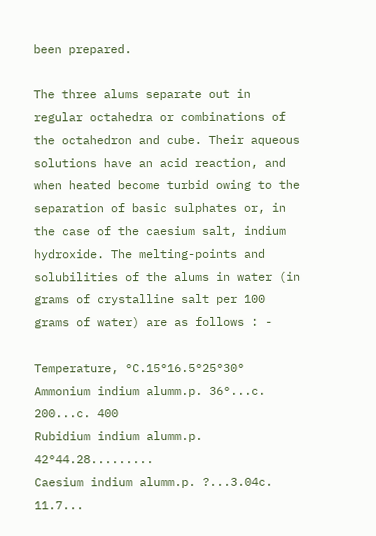been prepared.

The three alums separate out in regular octahedra or combinations of the octahedron and cube. Their aqueous solutions have an acid reaction, and when heated become turbid owing to the separation of basic sulphates or, in the case of the caesium salt, indium hydroxide. The melting-points and solubilities of the alums in water (in grams of crystalline salt per 100 grams of water) are as follows : -

Temperature, °C.15°16.5°25°30°
Ammonium indium alumm.p. 36°...c. 200...c. 400
Rubidium indium alumm.p. 42°44.28.........
Caesium indium alumm.p. ?...3.04c. 11.7...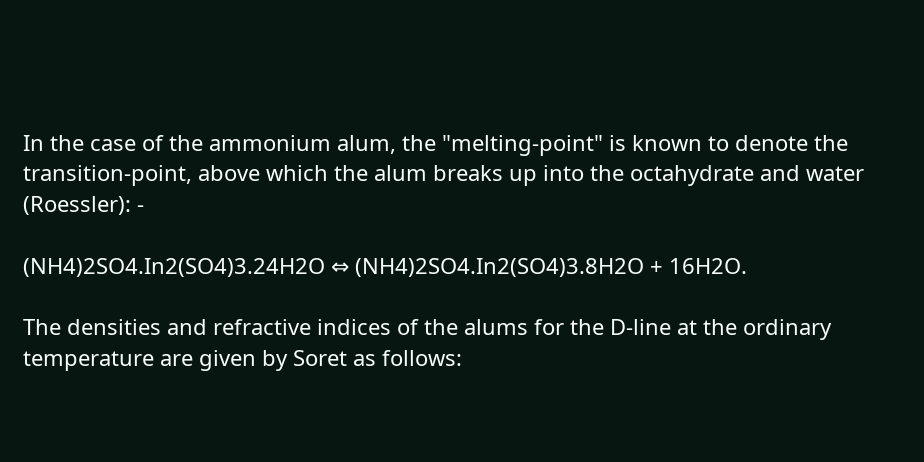In the case of the ammonium alum, the "melting-point" is known to denote the transition-point, above which the alum breaks up into the octahydrate and water (Roessler): -

(NH4)2SO4.In2(SO4)3.24H2O ⇔ (NH4)2SO4.In2(SO4)3.8H2O + 16H2O.

The densities and refractive indices of the alums for the D-line at the ordinary temperature are given by Soret as follows: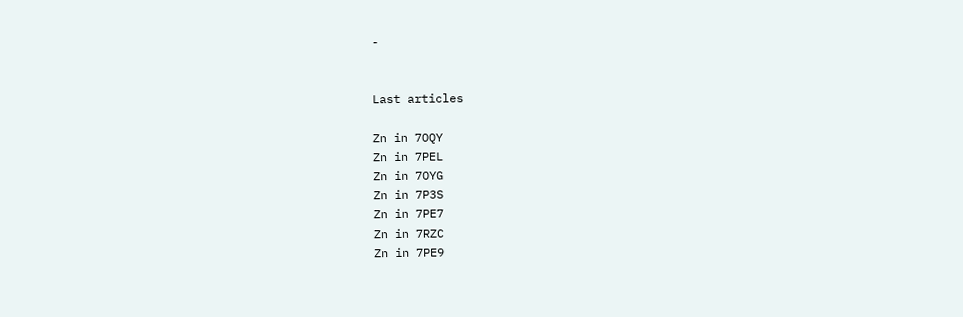-


Last articles

Zn in 7OQY
Zn in 7PEL
Zn in 7OYG
Zn in 7P3S
Zn in 7PE7
Zn in 7RZC
Zn in 7PE9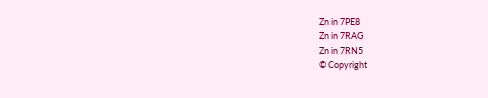Zn in 7PE8
Zn in 7RAG
Zn in 7RN5
© Copyright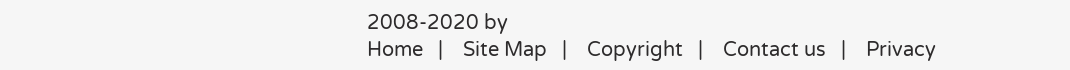2008-2020 by
Home   |    Site Map   |    Copyright   |    Contact us   |    Privacy